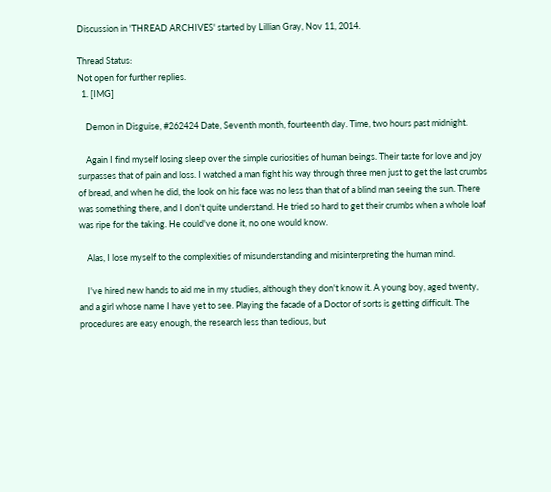Discussion in 'THREAD ARCHIVES' started by Lillian Gray, Nov 11, 2014.

Thread Status:
Not open for further replies.
  1. [IMG]

    Demon in Disguise, #262424 Date, Seventh month, fourteenth day. Time, two hours past midnight.

    Again I find myself losing sleep over the simple curiosities of human beings. Their taste for love and joy surpasses that of pain and loss. I watched a man fight his way through three men just to get the last crumbs of bread, and when he did, the look on his face was no less than that of a blind man seeing the sun. There was something there, and I don't quite understand. He tried so hard to get their crumbs when a whole loaf was ripe for the taking. He could've done it, no one would know.

    Alas, I lose myself to the complexities of misunderstanding and misinterpreting the human mind.

    I've hired new hands to aid me in my studies, although they don't know it. A young boy, aged twenty, and a girl whose name I have yet to see. Playing the facade of a Doctor of sorts is getting difficult. The procedures are easy enough, the research less than tedious, but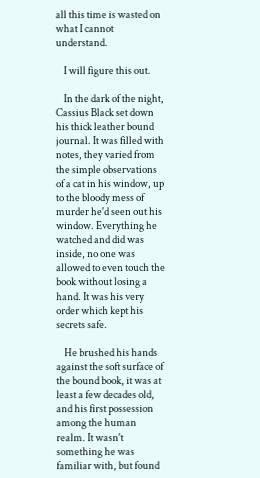all this time is wasted on what I cannot understand.

    I will figure this out.

    In the dark of the night, Cassius Black set down his thick leather bound journal. It was filled with notes, they varied from the simple observations of a cat in his window, up to the bloody mess of murder he'd seen out his window. Everything he watched and did was inside, no one was allowed to even touch the book without losing a hand. It was his very order which kept his secrets safe.

    He brushed his hands against the soft surface of the bound book, it was at least a few decades old, and his first possession among the human realm. It wasn't something he was familiar with, but found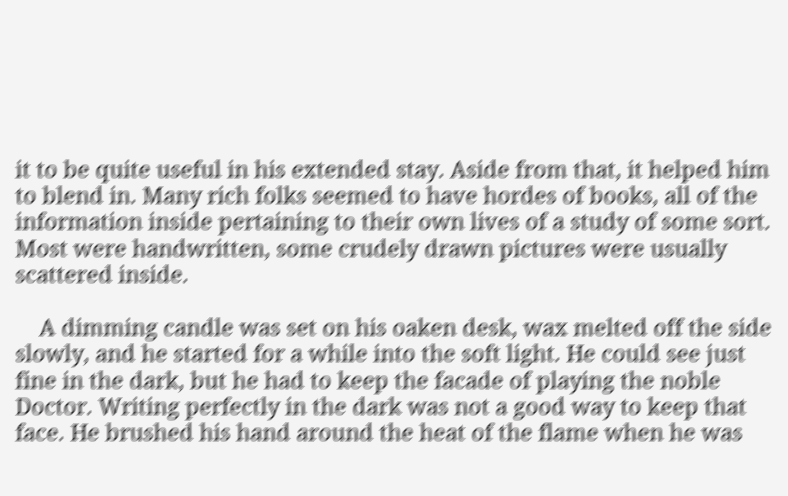it to be quite useful in his extended stay. Aside from that, it helped him to blend in. Many rich folks seemed to have hordes of books, all of the information inside pertaining to their own lives of a study of some sort. Most were handwritten, some crudely drawn pictures were usually scattered inside.

    A dimming candle was set on his oaken desk, wax melted off the side slowly, and he started for a while into the soft light. He could see just fine in the dark, but he had to keep the facade of playing the noble Doctor. Writing perfectly in the dark was not a good way to keep that face. He brushed his hand around the heat of the flame when he was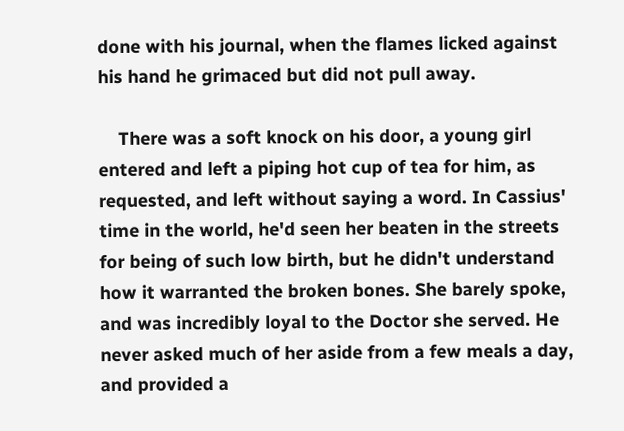done with his journal, when the flames licked against his hand he grimaced but did not pull away.

    There was a soft knock on his door, a young girl entered and left a piping hot cup of tea for him, as requested, and left without saying a word. In Cassius' time in the world, he'd seen her beaten in the streets for being of such low birth, but he didn't understand how it warranted the broken bones. She barely spoke, and was incredibly loyal to the Doctor she served. He never asked much of her aside from a few meals a day, and provided a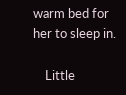warm bed for her to sleep in.

    Little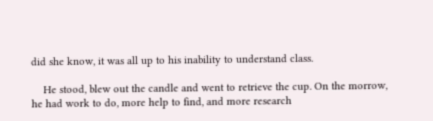did she know, it was all up to his inability to understand class.

    He stood, blew out the candle and went to retrieve the cup. On the morrow, he had work to do, more help to find, and more research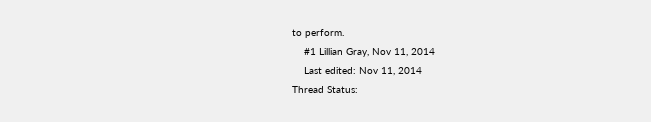to perform.
    #1 Lillian Gray, Nov 11, 2014
    Last edited: Nov 11, 2014
Thread Status: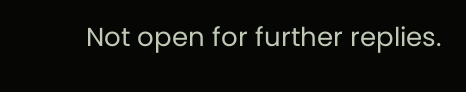Not open for further replies.